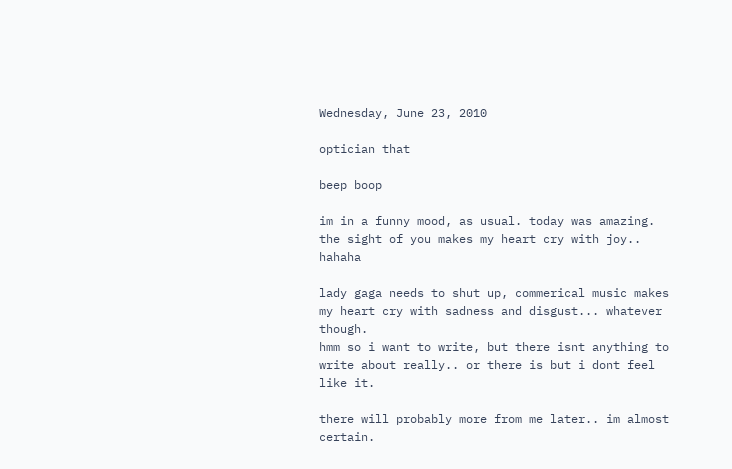Wednesday, June 23, 2010

optician that

beep boop

im in a funny mood, as usual. today was amazing. the sight of you makes my heart cry with joy.. hahaha

lady gaga needs to shut up, commerical music makes my heart cry with sadness and disgust... whatever though.
hmm so i want to write, but there isnt anything to write about really.. or there is but i dont feel like it.

there will probably more from me later.. im almost certain.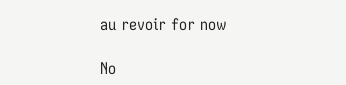au revoir for now

No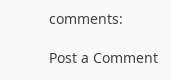comments:

Post a Comment